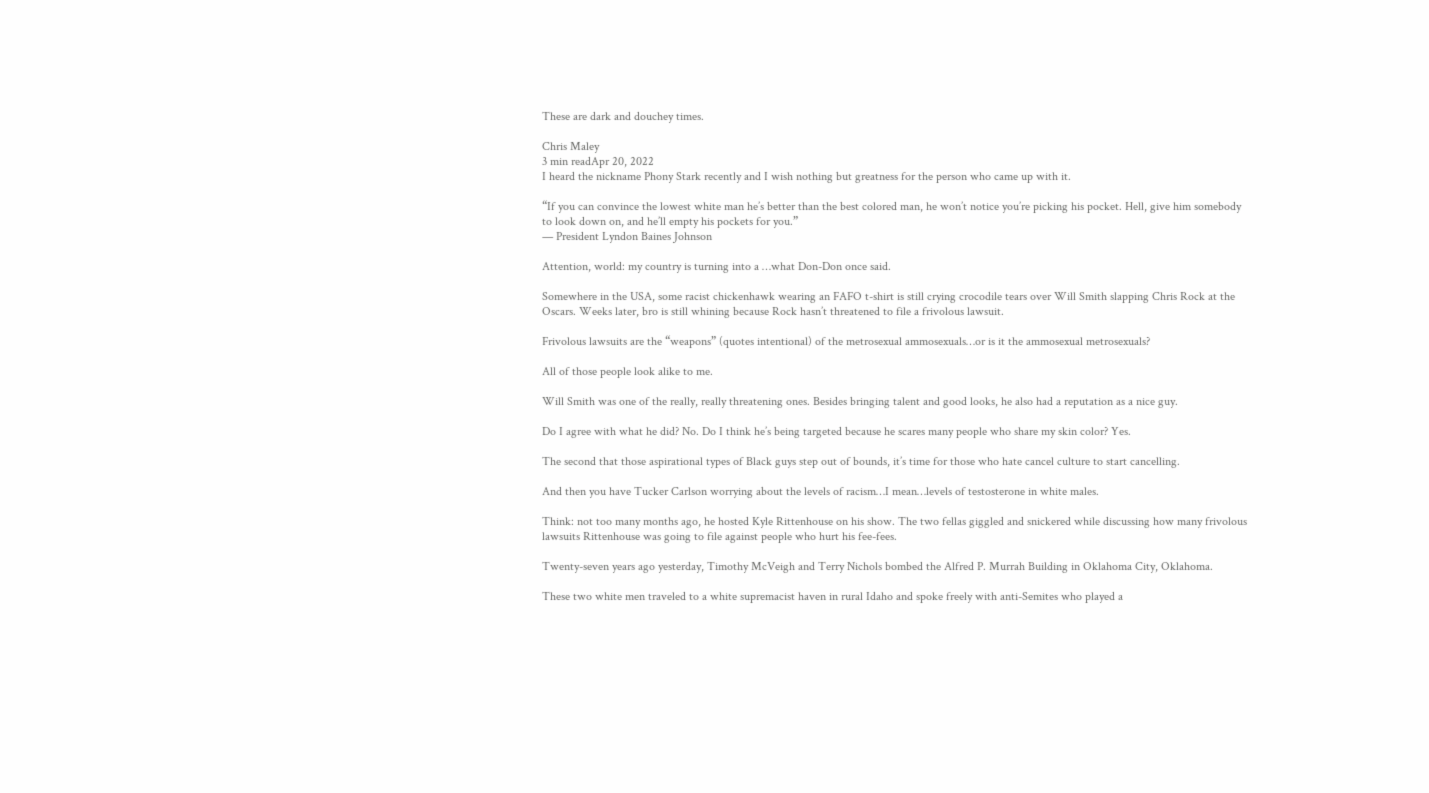These are dark and douchey times.

Chris Maley
3 min readApr 20, 2022
I heard the nickname Phony Stark recently and I wish nothing but greatness for the person who came up with it.

“If you can convince the lowest white man he’s better than the best colored man, he won’t notice you’re picking his pocket. Hell, give him somebody to look down on, and he’ll empty his pockets for you.”
— President Lyndon Baines Johnson

Attention, world: my country is turning into a …what Don-Don once said.

Somewhere in the USA, some racist chickenhawk wearing an FAFO t-shirt is still crying crocodile tears over Will Smith slapping Chris Rock at the Oscars. Weeks later, bro is still whining because Rock hasn’t threatened to file a frivolous lawsuit.

Frivolous lawsuits are the “weapons” (quotes intentional) of the metrosexual ammosexuals…or is it the ammosexual metrosexuals?

All of those people look alike to me.

Will Smith was one of the really, really threatening ones. Besides bringing talent and good looks, he also had a reputation as a nice guy.

Do I agree with what he did? No. Do I think he’s being targeted because he scares many people who share my skin color? Yes.

The second that those aspirational types of Black guys step out of bounds, it’s time for those who hate cancel culture to start cancelling.

And then you have Tucker Carlson worrying about the levels of racism…I mean…levels of testosterone in white males.

Think: not too many months ago, he hosted Kyle Rittenhouse on his show. The two fellas giggled and snickered while discussing how many frivolous lawsuits Rittenhouse was going to file against people who hurt his fee-fees.

Twenty-seven years ago yesterday, Timothy McVeigh and Terry Nichols bombed the Alfred P. Murrah Building in Oklahoma City, Oklahoma.

These two white men traveled to a white supremacist haven in rural Idaho and spoke freely with anti-Semites who played a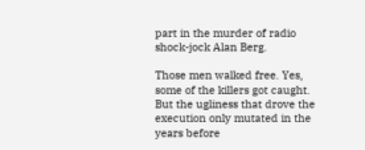part in the murder of radio shock-jock Alan Berg.

Those men walked free. Yes, some of the killers got caught. But the ugliness that drove the execution only mutated in the years before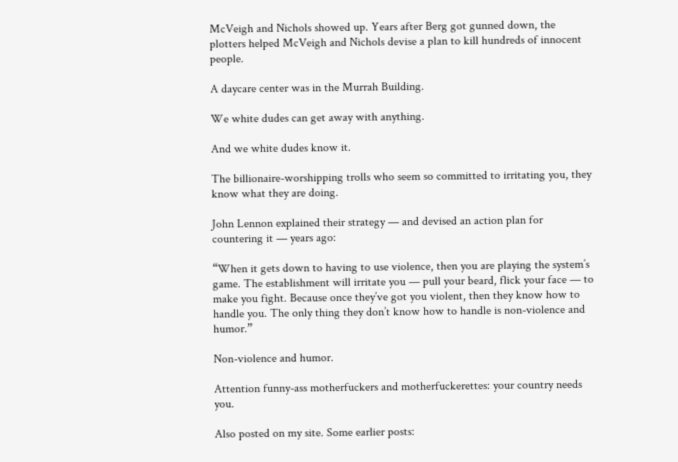McVeigh and Nichols showed up. Years after Berg got gunned down, the plotters helped McVeigh and Nichols devise a plan to kill hundreds of innocent people.

A daycare center was in the Murrah Building.

We white dudes can get away with anything.

And we white dudes know it.

The billionaire-worshipping trolls who seem so committed to irritating you, they know what they are doing.

John Lennon explained their strategy — and devised an action plan for countering it — years ago:

“When it gets down to having to use violence, then you are playing the system’s game. The establishment will irritate you — pull your beard, flick your face — to make you fight. Because once they’ve got you violent, then they know how to handle you. The only thing they don’t know how to handle is non-violence and humor.”

Non-violence and humor.

Attention funny-ass motherfuckers and motherfuckerettes: your country needs you.

Also posted on my site. Some earlier posts: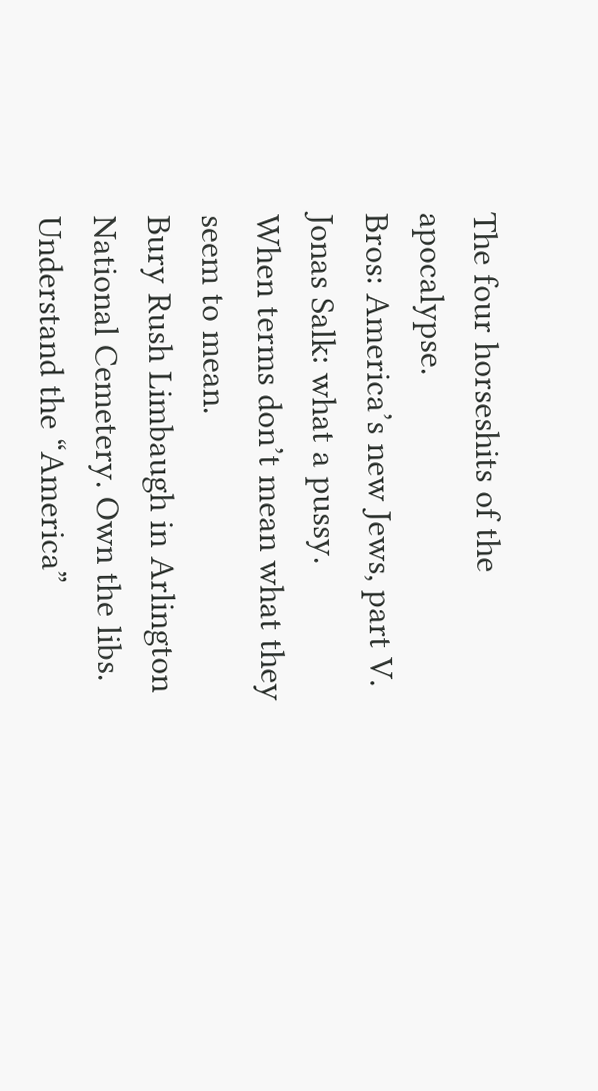The four horseshits of the apocalypse.
Bros: America’s new Jews, part V.
Jonas Salk: what a pussy.
When terms don’t mean what they seem to mean.
Bury Rush Limbaugh in Arlington National Cemetery. Own the libs.
Understand the “America”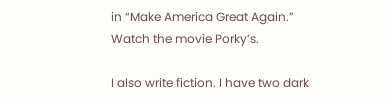in “Make America Great Again.” Watch the movie Porky’s.

I also write fiction. I have two dark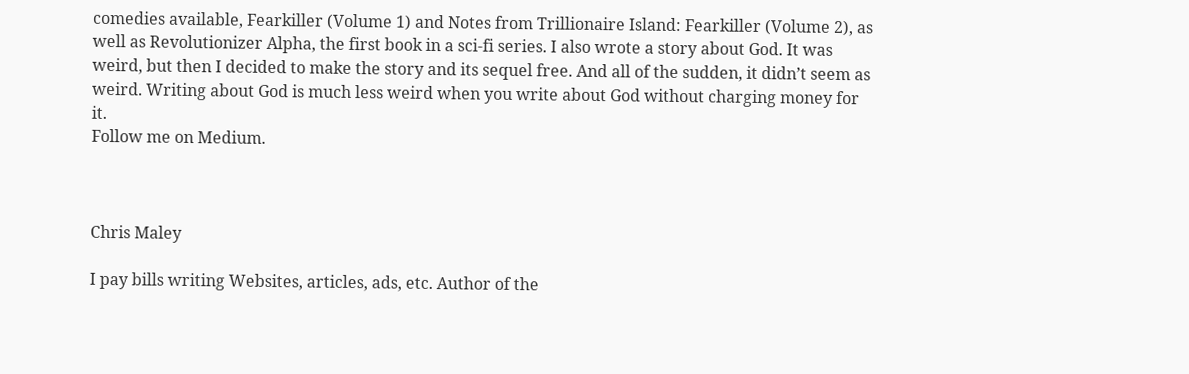comedies available, Fearkiller (Volume 1) and Notes from Trillionaire Island: Fearkiller (Volume 2), as well as Revolutionizer Alpha, the first book in a sci-fi series. I also wrote a story about God. It was weird, but then I decided to make the story and its sequel free. And all of the sudden, it didn’t seem as weird. Writing about God is much less weird when you write about God without charging money for it.
Follow me on Medium.



Chris Maley

I pay bills writing Websites, articles, ads, etc. Author of the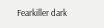Fearkiller dark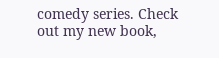comedy series. Check out my new book,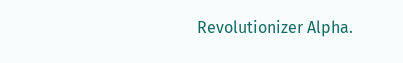Revolutionizer Alpha.